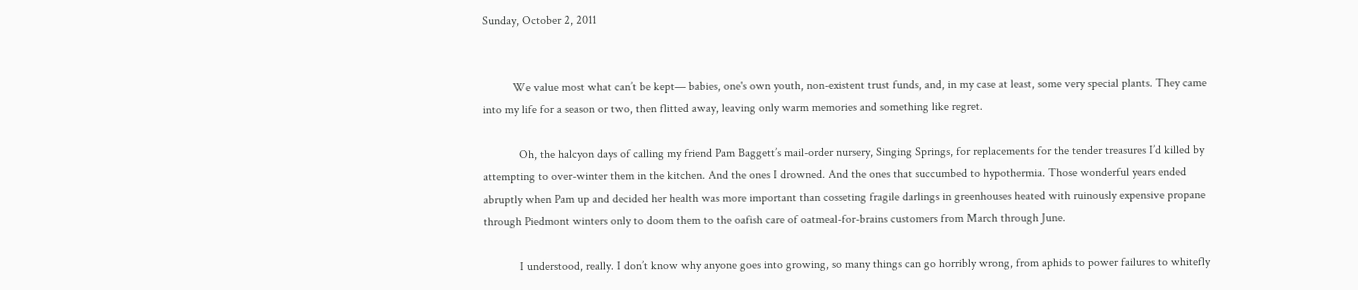Sunday, October 2, 2011


          We value most what can’t be kept— babies, one's own youth, non-existent trust funds, and, in my case at least, some very special plants. They came into my life for a season or two, then flitted away, leaving only warm memories and something like regret.

            Oh, the halcyon days of calling my friend Pam Baggett’s mail-order nursery, Singing Springs, for replacements for the tender treasures I’d killed by attempting to over-winter them in the kitchen. And the ones I drowned. And the ones that succumbed to hypothermia. Those wonderful years ended abruptly when Pam up and decided her health was more important than cosseting fragile darlings in greenhouses heated with ruinously expensive propane through Piedmont winters only to doom them to the oafish care of oatmeal-for-brains customers from March through June.

            I understood, really. I don’t know why anyone goes into growing, so many things can go horribly wrong, from aphids to power failures to whitefly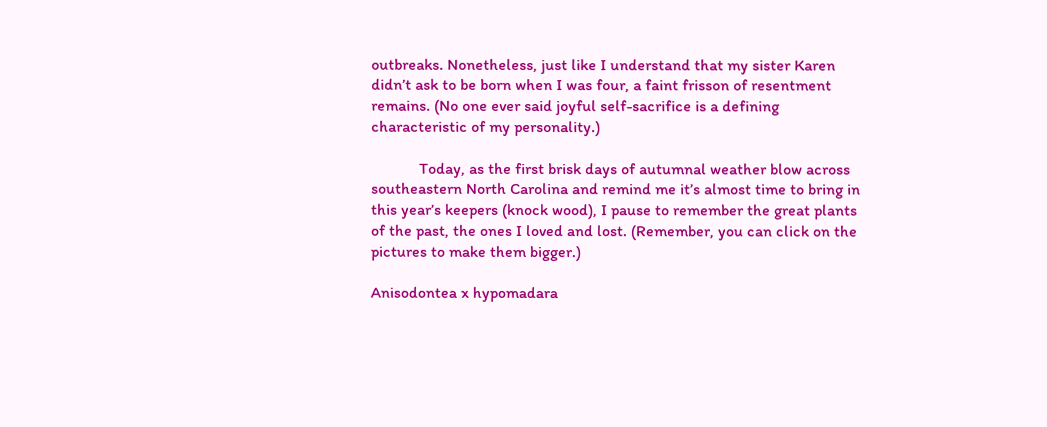outbreaks. Nonetheless, just like I understand that my sister Karen didn’t ask to be born when I was four, a faint frisson of resentment remains. (No one ever said joyful self-sacrifice is a defining characteristic of my personality.)

            Today, as the first brisk days of autumnal weather blow across southeastern North Carolina and remind me it’s almost time to bring in this year’s keepers (knock wood), I pause to remember the great plants of the past, the ones I loved and lost. (Remember, you can click on the pictures to make them bigger.)

Anisodontea x hypomadara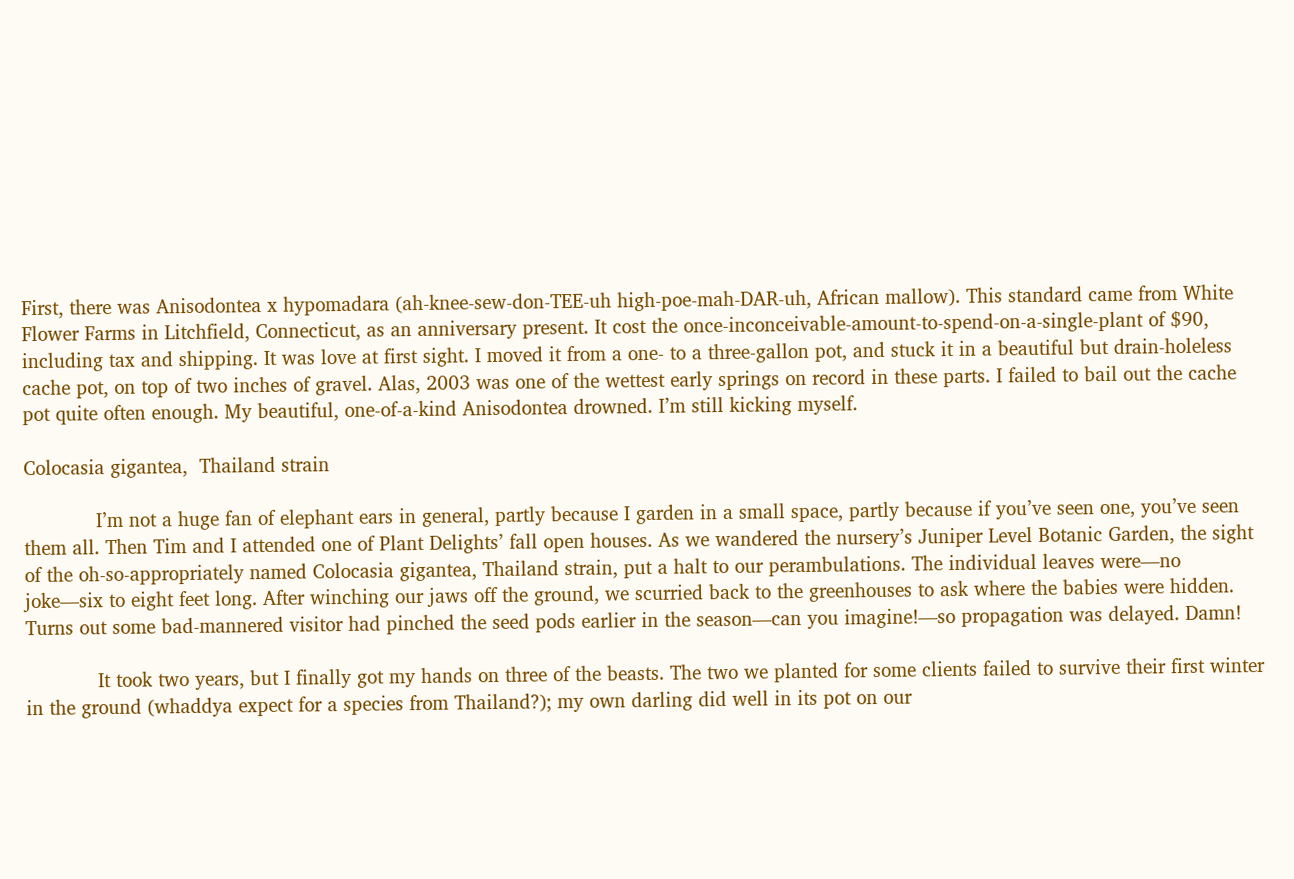First, there was Anisodontea x hypomadara (ah-knee-sew-don-TEE-uh high-poe-mah-DAR-uh, African mallow). This standard came from White Flower Farms in Litchfield, Connecticut, as an anniversary present. It cost the once-inconceivable-amount-to-spend-on-a-single-plant of $90, including tax and shipping. It was love at first sight. I moved it from a one- to a three-gallon pot, and stuck it in a beautiful but drain-holeless cache pot, on top of two inches of gravel. Alas, 2003 was one of the wettest early springs on record in these parts. I failed to bail out the cache pot quite often enough. My beautiful, one-of-a-kind Anisodontea drowned. I’m still kicking myself.

Colocasia gigantea,  Thailand strain

            I’m not a huge fan of elephant ears in general, partly because I garden in a small space, partly because if you’ve seen one, you’ve seen them all. Then Tim and I attended one of Plant Delights’ fall open houses. As we wandered the nursery’s Juniper Level Botanic Garden, the sight of the oh-so-appropriately named Colocasia gigantea, Thailand strain, put a halt to our perambulations. The individual leaves were—no joke—six to eight feet long. After winching our jaws off the ground, we scurried back to the greenhouses to ask where the babies were hidden. Turns out some bad-mannered visitor had pinched the seed pods earlier in the season—can you imagine!—so propagation was delayed. Damn!

            It took two years, but I finally got my hands on three of the beasts. The two we planted for some clients failed to survive their first winter in the ground (whaddya expect for a species from Thailand?); my own darling did well in its pot on our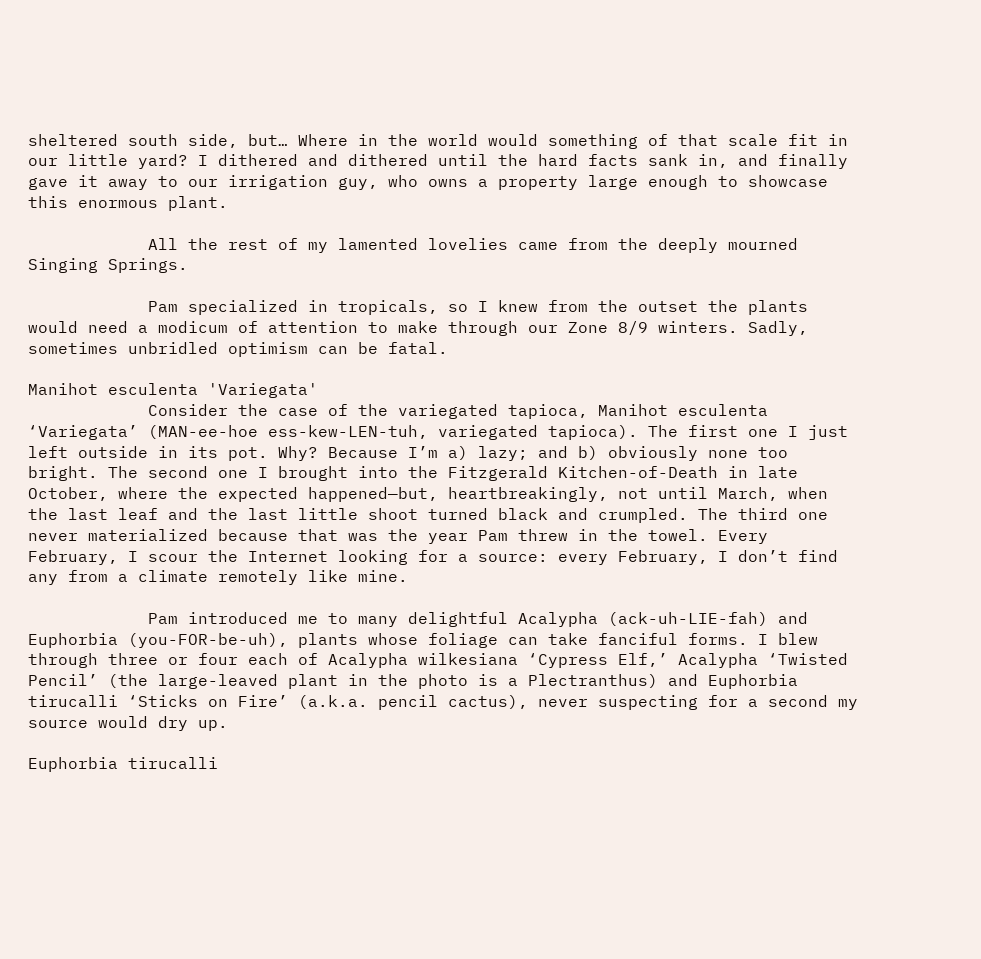sheltered south side, but… Where in the world would something of that scale fit in our little yard? I dithered and dithered until the hard facts sank in, and finally gave it away to our irrigation guy, who owns a property large enough to showcase this enormous plant.

            All the rest of my lamented lovelies came from the deeply mourned Singing Springs.

            Pam specialized in tropicals, so I knew from the outset the plants would need a modicum of attention to make through our Zone 8/9 winters. Sadly, sometimes unbridled optimism can be fatal.

Manihot esculenta 'Variegata'
            Consider the case of the variegated tapioca, Manihot esculenta ‘Variegata’ (MAN-ee-hoe ess-kew-LEN-tuh, variegated tapioca). The first one I just left outside in its pot. Why? Because I’m a) lazy; and b) obviously none too bright. The second one I brought into the Fitzgerald Kitchen-of-Death in late October, where the expected happened—but, heartbreakingly, not until March, when the last leaf and the last little shoot turned black and crumpled. The third one never materialized because that was the year Pam threw in the towel. Every February, I scour the Internet looking for a source: every February, I don’t find any from a climate remotely like mine.

            Pam introduced me to many delightful Acalypha (ack-uh-LIE-fah) and Euphorbia (you-FOR-be-uh), plants whose foliage can take fanciful forms. I blew through three or four each of Acalypha wilkesiana ‘Cypress Elf,’ Acalypha ‘Twisted Pencil’ (the large-leaved plant in the photo is a Plectranthus) and Euphorbia tirucalli ‘Sticks on Fire’ (a.k.a. pencil cactus), never suspecting for a second my source would dry up.

Euphorbia tirucalli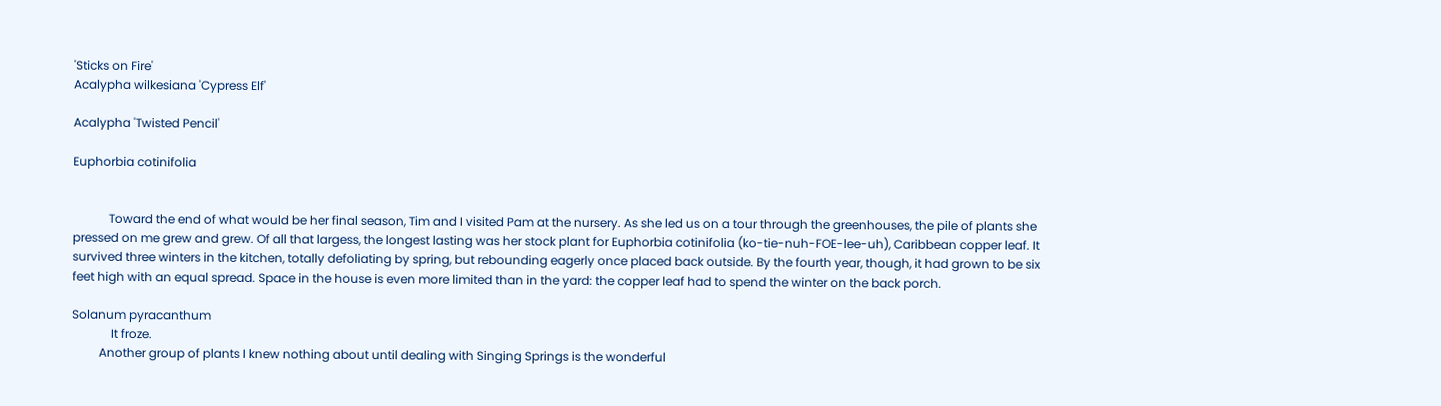'Sticks on Fire'
Acalypha wilkesiana 'Cypress Elf'

Acalypha 'Twisted Pencil'

Euphorbia cotinifolia


            Toward the end of what would be her final season, Tim and I visited Pam at the nursery. As she led us on a tour through the greenhouses, the pile of plants she pressed on me grew and grew. Of all that largess, the longest lasting was her stock plant for Euphorbia cotinifolia (ko-tie-nuh-FOE-lee-uh), Caribbean copper leaf. It survived three winters in the kitchen, totally defoliating by spring, but rebounding eagerly once placed back outside. By the fourth year, though, it had grown to be six feet high with an equal spread. Space in the house is even more limited than in the yard: the copper leaf had to spend the winter on the back porch.

Solanum pyracanthum
             It froze.
         Another group of plants I knew nothing about until dealing with Singing Springs is the wonderful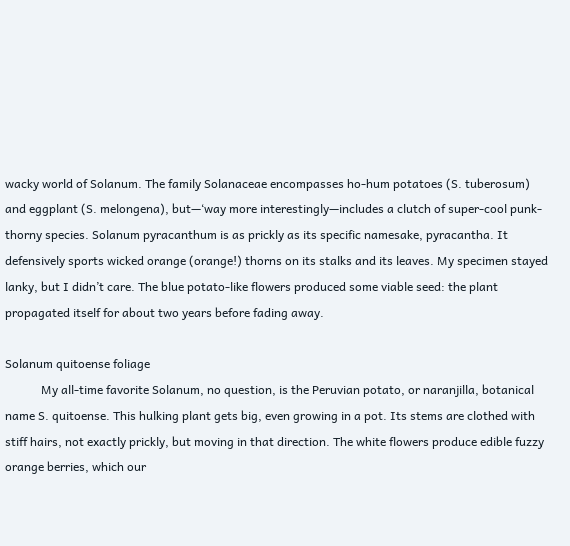wacky world of Solanum. The family Solanaceae encompasses ho-hum potatoes (S. tuberosum) and eggplant (S. melongena), but—‘way more interestingly—includes a clutch of super-cool punk-thorny species. Solanum pyracanthum is as prickly as its specific namesake, pyracantha. It defensively sports wicked orange (orange!) thorns on its stalks and its leaves. My specimen stayed lanky, but I didn’t care. The blue potato-like flowers produced some viable seed: the plant propagated itself for about two years before fading away.

Solanum quitoense foliage
            My all-time favorite Solanum, no question, is the Peruvian potato, or naranjilla, botanical name S. quitoense. This hulking plant gets big, even growing in a pot. Its stems are clothed with stiff hairs, not exactly prickly, but moving in that direction. The white flowers produce edible fuzzy orange berries, which our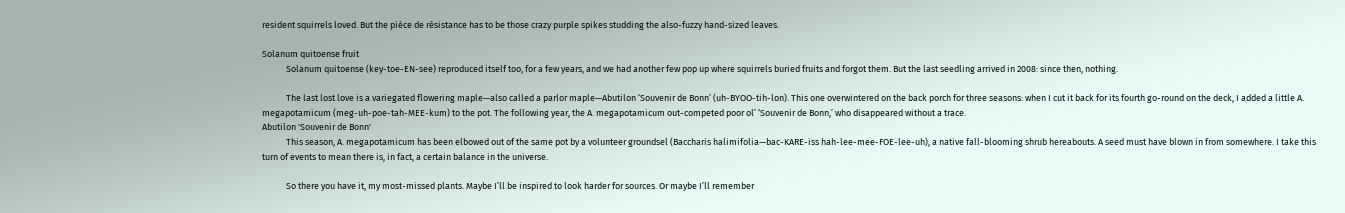resident squirrels loved. But the pièce de résistance has to be those crazy purple spikes studding the also-fuzzy hand-sized leaves.

Solanum quitoense fruit
            Solanum quitoense (key-toe-EN-see) reproduced itself too, for a few years, and we had another few pop up where squirrels buried fruits and forgot them. But the last seedling arrived in 2008: since then, nothing.

            The last lost love is a variegated flowering maple—also called a parlor maple—Abutilon ‘Souvenir de Bonn’ (uh-BYOO-tih-lon). This one overwintered on the back porch for three seasons: when I cut it back for its fourth go-round on the deck, I added a little A. megapotamicum (meg-uh-poe-tah-MEE-kum) to the pot. The following year, the A. megapotamicum out-competed poor ol’ ‘Souvenir de Bonn,’ who disappeared without a trace.
Abutilon 'Souvenir de Bonn'
            This season, A. megapotamicum has been elbowed out of the same pot by a volunteer groundsel (Baccharis halimifolia—bac-KARE-iss hah-lee-mee-FOE-lee-uh), a native fall-blooming shrub hereabouts. A seed must have blown in from somewhere. I take this turn of events to mean there is, in fact, a certain balance in the universe.

            So there you have it, my most-missed plants. Maybe I’ll be inspired to look harder for sources. Or maybe I’ll remember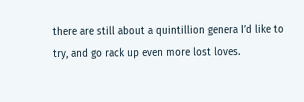there are still about a quintillion genera I’d like to try, and go rack up even more lost loves.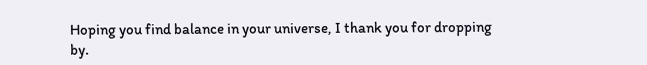Hoping you find balance in your universe, I thank you for dropping by.